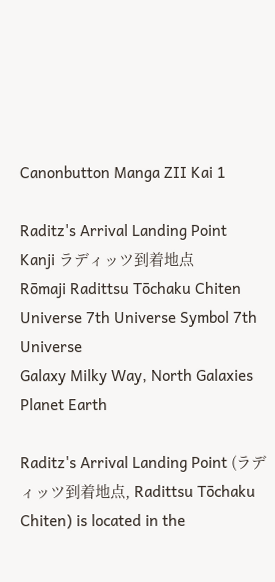Canonbutton Manga ZII Kai 1

Raditz's Arrival Landing Point
Kanji ラディッツ到着地点
Rōmaji Radittsu Tōchaku Chiten
Universe 7th Universe Symbol 7th Universe
Galaxy Milky Way, North Galaxies
Planet Earth

Raditz's Arrival Landing Point (ラディッツ到着地点, Radittsu Tōchaku Chiten) is located in the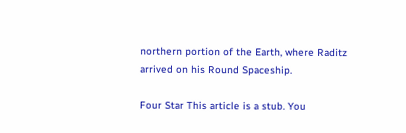northern portion of the Earth, where Raditz arrived on his Round Spaceship.

Four Star This article is a stub. You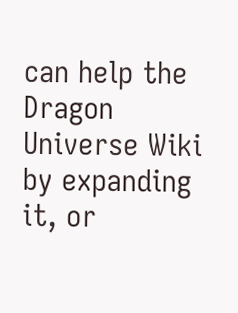can help the Dragon Universe Wiki by expanding it, or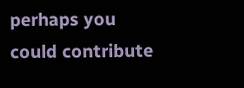perhaps you could contribute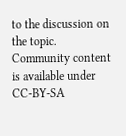to the discussion on the topic.
Community content is available under CC-BY-SA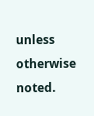unless otherwise noted.